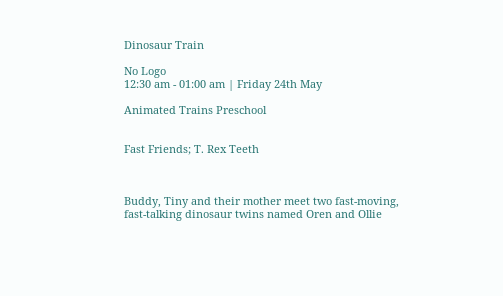Dinosaur Train

No Logo
12:30 am - 01:00 am | Friday 24th May

Animated Trains Preschool


Fast Friends; T. Rex Teeth



Buddy, Tiny and their mother meet two fast-moving, fast-talking dinosaur twins named Oren and Ollie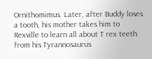Ornithomimus. Later, after Buddy loses a tooth, his mother takes him to Rexville to learn all about T rex teeth from his Tyrannosaurus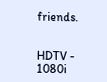friends.


HDTV - 1080i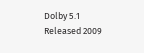Dolby 5.1
Released 2009